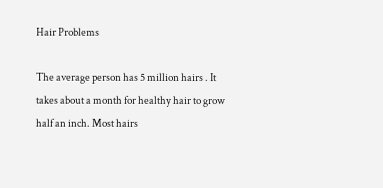Hair Problems

The average person has 5 million hairs . It takes about a month for healthy hair to grow half an inch. Most hairs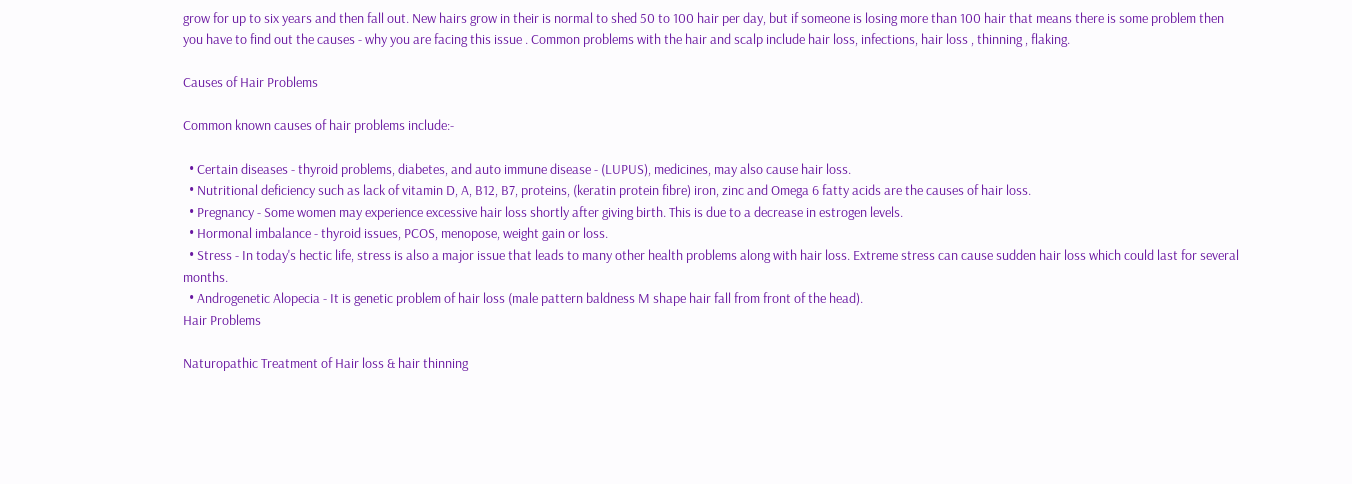grow for up to six years and then fall out. New hairs grow in their is normal to shed 50 to 100 hair per day, but if someone is losing more than 100 hair that means there is some problem then you have to find out the causes - why you are facing this issue . Common problems with the hair and scalp include hair loss, infections, hair loss , thinning , flaking.

Causes of Hair Problems

Common known causes of hair problems include:-

  • Certain diseases - thyroid problems, diabetes, and auto immune disease - (LUPUS), medicines, may also cause hair loss.
  • Nutritional deficiency such as lack of vitamin D, A, B12, B7, proteins, (keratin protein fibre) iron, zinc and Omega 6 fatty acids are the causes of hair loss.
  • Pregnancy - Some women may experience excessive hair loss shortly after giving birth. This is due to a decrease in estrogen levels.
  • Hormonal imbalance - thyroid issues, PCOS, menopose, weight gain or loss.
  • Stress - In today's hectic life, stress is also a major issue that leads to many other health problems along with hair loss. Extreme stress can cause sudden hair loss which could last for several months.
  • Androgenetic Alopecia - It is genetic problem of hair loss (male pattern baldness M shape hair fall from front of the head).
Hair Problems

Naturopathic Treatment of Hair loss & hair thinning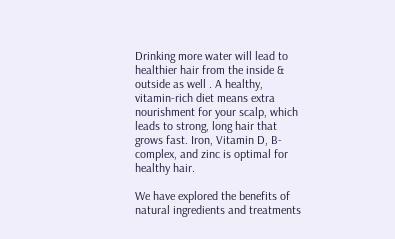Drinking more water will lead to healthier hair from the inside & outside as well . A healthy, vitamin-rich diet means extra nourishment for your scalp, which leads to strong, long hair that grows fast. Iron, Vitamin D, B-complex, and zinc is optimal for healthy hair.

We have explored the benefits of natural ingredients and treatments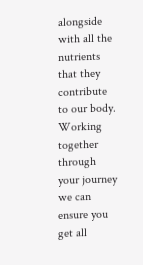alongside with all the nutrients that they contribute to our body. Working together through your journey we can ensure you get all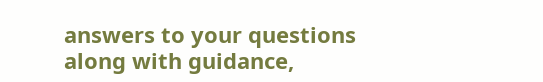answers to your questions along with guidance,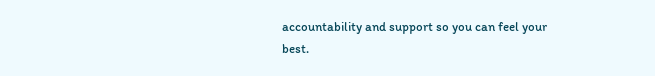accountability and support so you can feel your best.